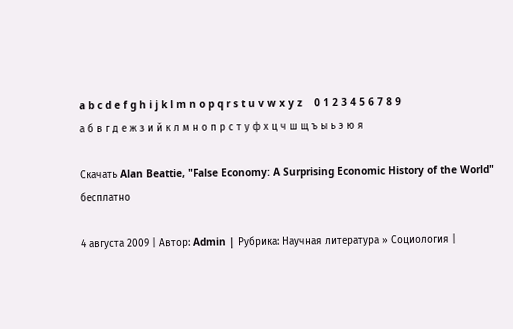a b c d e f g h i j k l m n o p q r s t u v w x y z    0 1 2 3 4 5 6 7 8 9
а б в г д е ж з и й к л м н о п р с т у ф х ц ч ш щ ъ ы ь э ю я

Скачать Alan Beattie, "False Economy: A Surprising Economic History of the World" бесплатно

4 августа 2009 | Автор: Admin | Рубрика: Научная литература » Социология |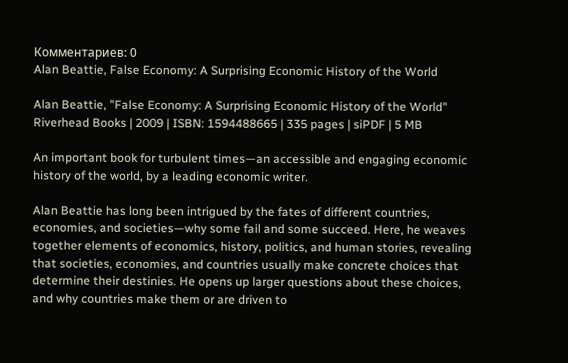Комментариев: 0
Alan Beattie, False Economy: A Surprising Economic History of the World

Alan Beattie, "False Economy: A Surprising Economic History of the World"
Riverhead Books | 2009 | ISBN: 1594488665 | 335 pages | siPDF | 5 MB

An important book for turbulent times—an accessible and engaging economic history of the world, by a leading economic writer.

Alan Beattie has long been intrigued by the fates of different countries, economies, and societies—why some fail and some succeed. Here, he weaves together elements of economics, history, politics, and human stories, revealing that societies, economies, and countries usually make concrete choices that determine their destinies. He opens up larger questions about these choices, and why countries make them or are driven to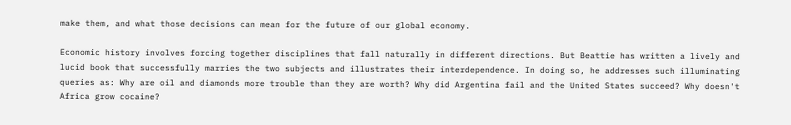make them, and what those decisions can mean for the future of our global economy.

Economic history involves forcing together disciplines that fall naturally in different directions. But Beattie has written a lively and lucid book that successfully marries the two subjects and illustrates their interdependence. In doing so, he addresses such illuminating queries as: Why are oil and diamonds more trouble than they are worth? Why did Argentina fail and the United States succeed? Why doesn't Africa grow cocaine?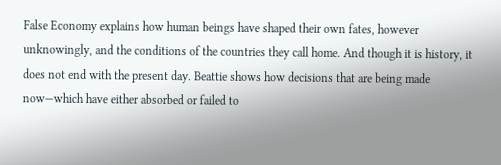False Economy explains how human beings have shaped their own fates, however unknowingly, and the conditions of the countries they call home. And though it is history, it does not end with the present day. Beattie shows how decisions that are being made now—which have either absorbed or failed to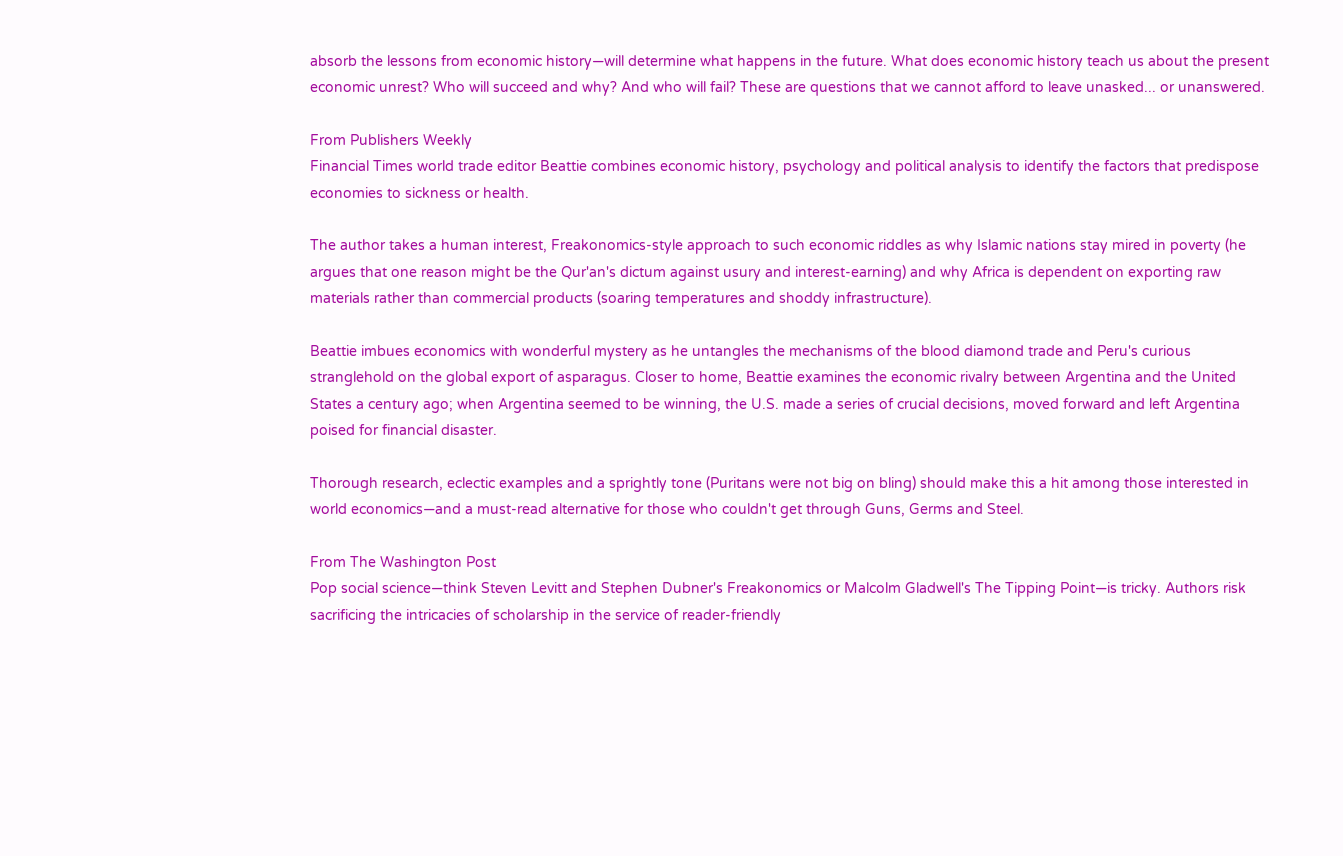absorb the lessons from economic history—will determine what happens in the future. What does economic history teach us about the present economic unrest? Who will succeed and why? And who will fail? These are questions that we cannot afford to leave unasked... or unanswered.

From Publishers Weekly
Financial Times world trade editor Beattie combines economic history, psychology and political analysis to identify the factors that predispose economies to sickness or health.

The author takes a human interest, Freakonomics-style approach to such economic riddles as why Islamic nations stay mired in poverty (he argues that one reason might be the Qur'an's dictum against usury and interest-earning) and why Africa is dependent on exporting raw materials rather than commercial products (soaring temperatures and shoddy infrastructure).

Beattie imbues economics with wonderful mystery as he untangles the mechanisms of the blood diamond trade and Peru's curious stranglehold on the global export of asparagus. Closer to home, Beattie examines the economic rivalry between Argentina and the United States a century ago; when Argentina seemed to be winning, the U.S. made a series of crucial decisions, moved forward and left Argentina poised for financial disaster.

Thorough research, eclectic examples and a sprightly tone (Puritans were not big on bling) should make this a hit among those interested in world economics—and a must-read alternative for those who couldn't get through Guns, Germs and Steel.

From The Washington Post
Pop social science—think Steven Levitt and Stephen Dubner's Freakonomics or Malcolm Gladwell's The Tipping Point—is tricky. Authors risk sacrificing the intricacies of scholarship in the service of reader-friendly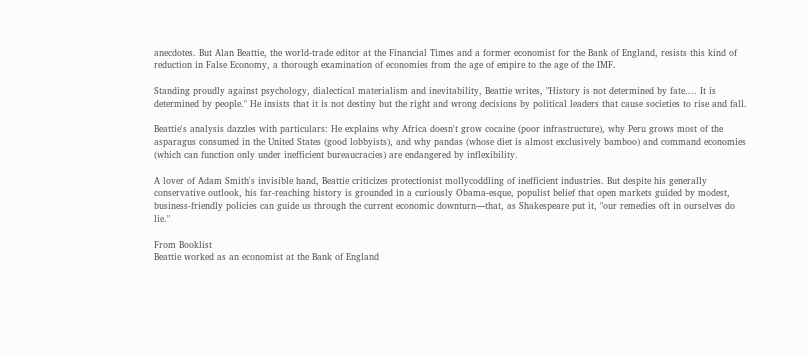anecdotes. But Alan Beattie, the world-trade editor at the Financial Times and a former economist for the Bank of England, resists this kind of reduction in False Economy, a thorough examination of economies from the age of empire to the age of the IMF.

Standing proudly against psychology, dialectical materialism and inevitability, Beattie writes, "History is not determined by fate.... It is determined by people." He insists that it is not destiny but the right and wrong decisions by political leaders that cause societies to rise and fall.

Beattie's analysis dazzles with particulars: He explains why Africa doesn't grow cocaine (poor infrastructure), why Peru grows most of the asparagus consumed in the United States (good lobbyists), and why pandas (whose diet is almost exclusively bamboo) and command economies (which can function only under inefficient bureaucracies) are endangered by inflexibility.

A lover of Adam Smith's invisible hand, Beattie criticizes protectionist mollycoddling of inefficient industries. But despite his generally conservative outlook, his far-reaching history is grounded in a curiously Obama-esque, populist belief that open markets guided by modest, business-friendly policies can guide us through the current economic downturn—that, as Shakespeare put it, "our remedies oft in ourselves do lie."

From Booklist
Beattie worked as an economist at the Bank of England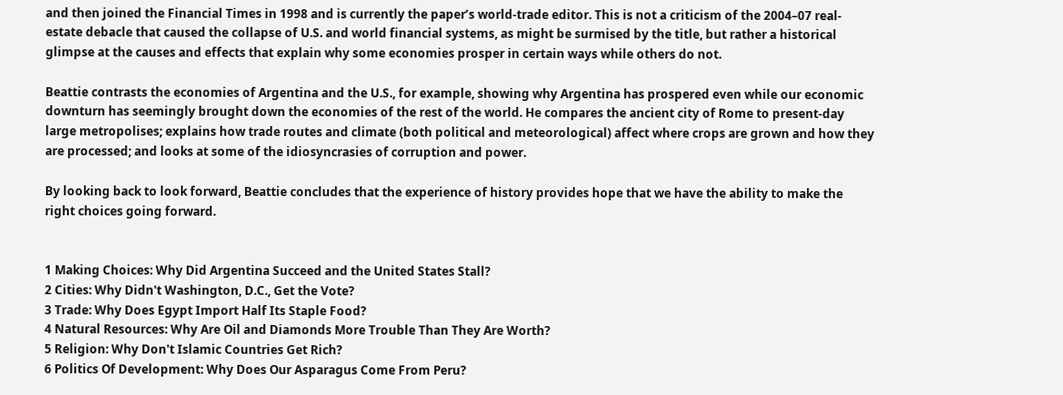and then joined the Financial Times in 1998 and is currently the paper’s world-trade editor. This is not a criticism of the 2004–07 real-estate debacle that caused the collapse of U.S. and world financial systems, as might be surmised by the title, but rather a historical glimpse at the causes and effects that explain why some economies prosper in certain ways while others do not.

Beattie contrasts the economies of Argentina and the U.S., for example, showing why Argentina has prospered even while our economic downturn has seemingly brought down the economies of the rest of the world. He compares the ancient city of Rome to present-day large metropolises; explains how trade routes and climate (both political and meteorological) affect where crops are grown and how they are processed; and looks at some of the idiosyncrasies of corruption and power.

By looking back to look forward, Beattie concludes that the experience of history provides hope that we have the ability to make the right choices going forward.


1 Making Choices: Why Did Argentina Succeed and the United States Stall?
2 Cities: Why Didn't Washington, D.C., Get the Vote?
3 Trade: Why Does Egypt Import Half Its Staple Food?
4 Natural Resources: Why Are Oil and Diamonds More Trouble Than They Are Worth?
5 Religion: Why Don't Islamic Countries Get Rich?
6 Politics Of Development: Why Does Our Asparagus Come From Peru?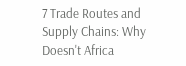7 Trade Routes and Supply Chains: Why Doesn't Africa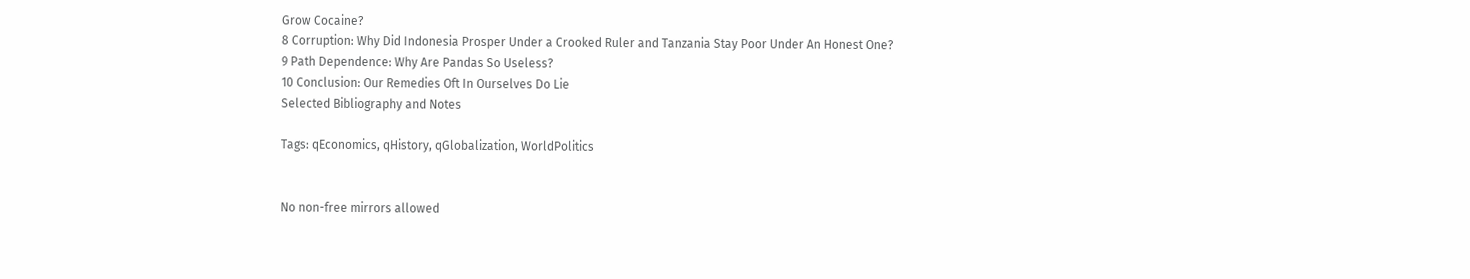Grow Cocaine?
8 Corruption: Why Did Indonesia Prosper Under a Crooked Ruler and Tanzania Stay Poor Under An Honest One?
9 Path Dependence: Why Are Pandas So Useless?
10 Conclusion: Our Remedies Oft In Ourselves Do Lie
Selected Bibliography and Notes

Tags: qEconomics, qHistory, qGlobalization, WorldPolitics


No non-free mirrors allowed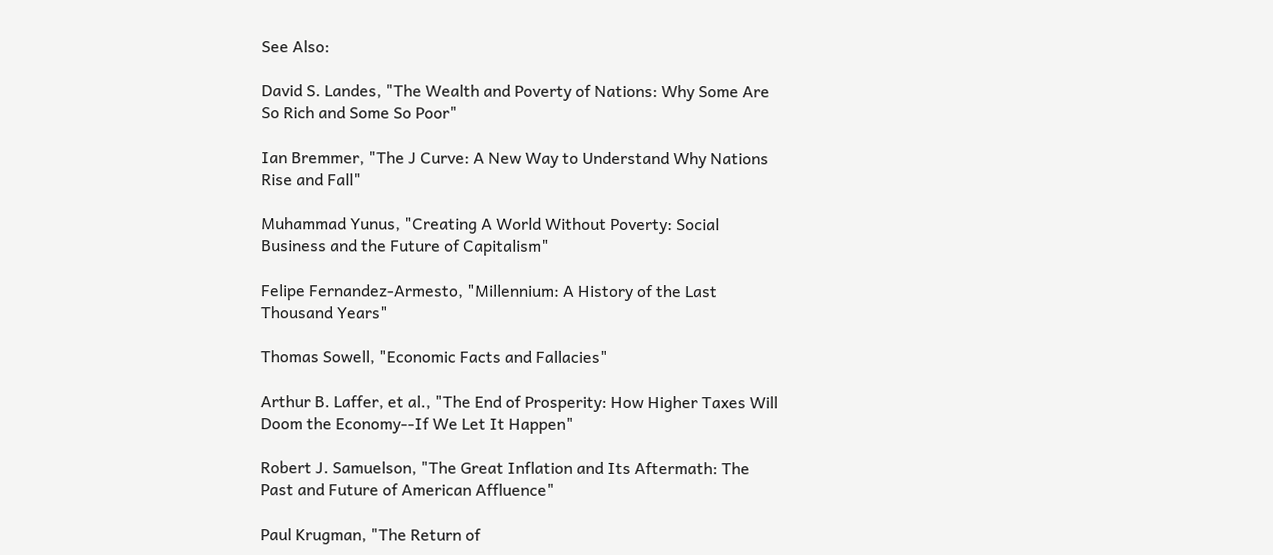See Also:

David S. Landes, "The Wealth and Poverty of Nations: Why Some Are So Rich and Some So Poor"

Ian Bremmer, "The J Curve: A New Way to Understand Why Nations Rise and Fall"

Muhammad Yunus, "Creating A World Without Poverty: Social Business and the Future of Capitalism"

Felipe Fernandez-Armesto, "Millennium: A History of the Last Thousand Years"

Thomas Sowell, "Economic Facts and Fallacies"

Arthur B. Laffer, et al., "The End of Prosperity: How Higher Taxes Will Doom the Economy--If We Let It Happen"

Robert J. Samuelson, "The Great Inflation and Its Aftermath: The Past and Future of American Affluence"

Paul Krugman, "The Return of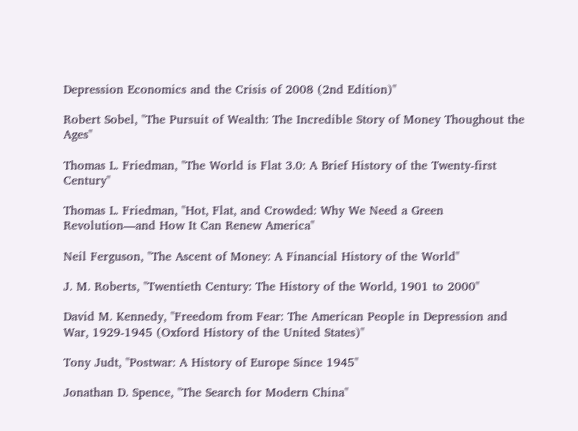Depression Economics and the Crisis of 2008 (2nd Edition)"

Robert Sobel, "The Pursuit of Wealth: The Incredible Story of Money Thoughout the Ages"

Thomas L. Friedman, "The World is Flat 3.0: A Brief History of the Twenty-first Century"

Thomas L. Friedman, "Hot, Flat, and Crowded: Why We Need a Green Revolution—and How It Can Renew America"

Neil Ferguson, "The Ascent of Money: A Financial History of the World"

J. M. Roberts, "Twentieth Century: The History of the World, 1901 to 2000"

David M. Kennedy, "Freedom from Fear: The American People in Depression and War, 1929-1945 (Oxford History of the United States)"

Tony Judt, "Postwar: A History of Europe Since 1945"

Jonathan D. Spence, "The Search for Modern China"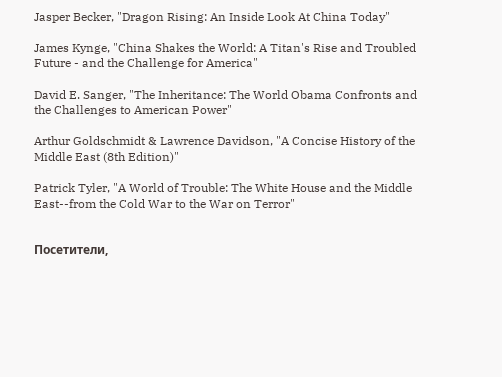Jasper Becker, "Dragon Rising: An Inside Look At China Today"

James Kynge, "China Shakes the World: A Titan's Rise and Troubled Future - and the Challenge for America"

David E. Sanger, "The Inheritance: The World Obama Confronts and the Challenges to American Power"

Arthur Goldschmidt & Lawrence Davidson, "A Concise History of the Middle East (8th Edition)"

Patrick Tyler, "A World of Trouble: The White House and the Middle East--from the Cold War to the War on Terror"


Посетители,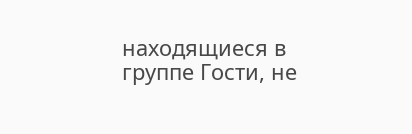находящиеся в группе Гости, не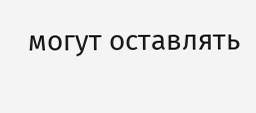могут оставлять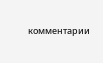комментарии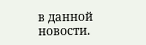в данной новости.